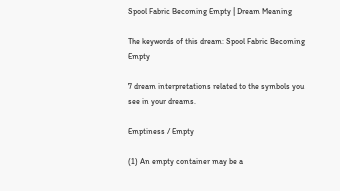Spool Fabric Becoming Empty | Dream Meaning

The keywords of this dream: Spool Fabric Becoming Empty

7 dream interpretations related to the symbols you see in your dreams.

Emptiness / Empty

(1) An empty container may be a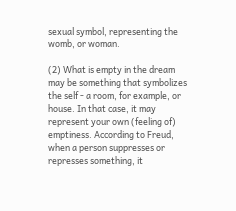sexual symbol, representing the womb, or woman.

(2) What is empty in the dream may be something that symbolizes the self - a room, for example, or house. In that case, it may represent your own (feeling of) emptiness. According to Freud, when a person suppresses or represses something, it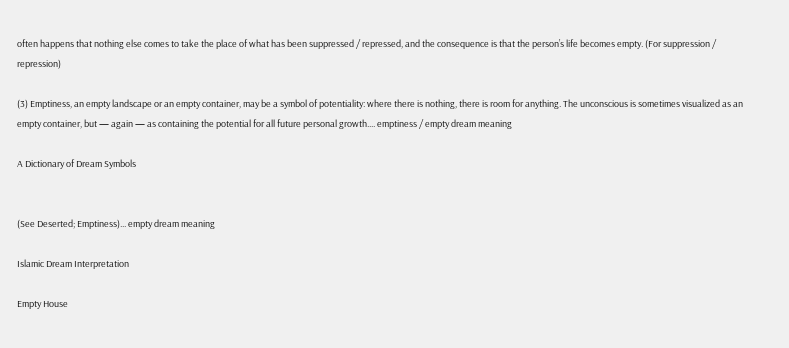often happens that nothing else comes to take the place of what has been suppressed / repressed, and the consequence is that the person’s life becomes empty. (For suppression / repression)

(3) Emptiness, an empty landscape or an empty container, may be a symbol of potentiality: where there is nothing, there is room for anything. The unconscious is sometimes visualized as an empty container, but — again — as containing the potential for all future personal growth.... emptiness / empty dream meaning

A Dictionary of Dream Symbols


(See Deserted; Emptiness)... empty dream meaning

Islamic Dream Interpretation

Empty House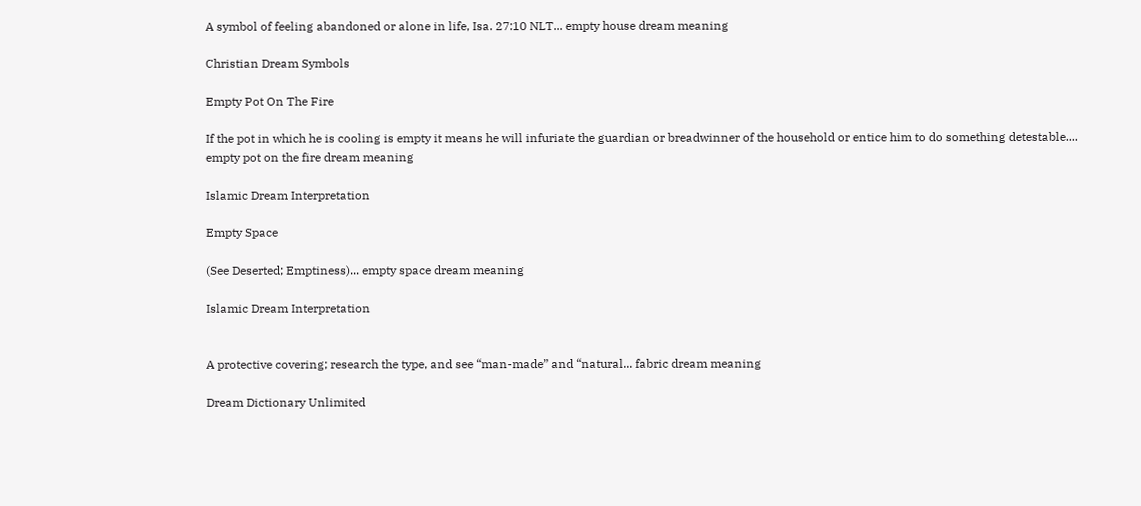A symbol of feeling abandoned or alone in life, Isa. 27:10 NLT... empty house dream meaning

Christian Dream Symbols

Empty Pot On The Fire

If the pot in which he is cooling is empty it means he will infuriate the guardian or breadwinner of the household or entice him to do something detestable.... empty pot on the fire dream meaning

Islamic Dream Interpretation

Empty Space

(See Deserted; Emptiness)... empty space dream meaning

Islamic Dream Interpretation


A protective covering; research the type, and see “man-made” and “natural... fabric dream meaning

Dream Dictionary Unlimited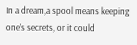In a dream,a spool means keeping one’s secrets, or it could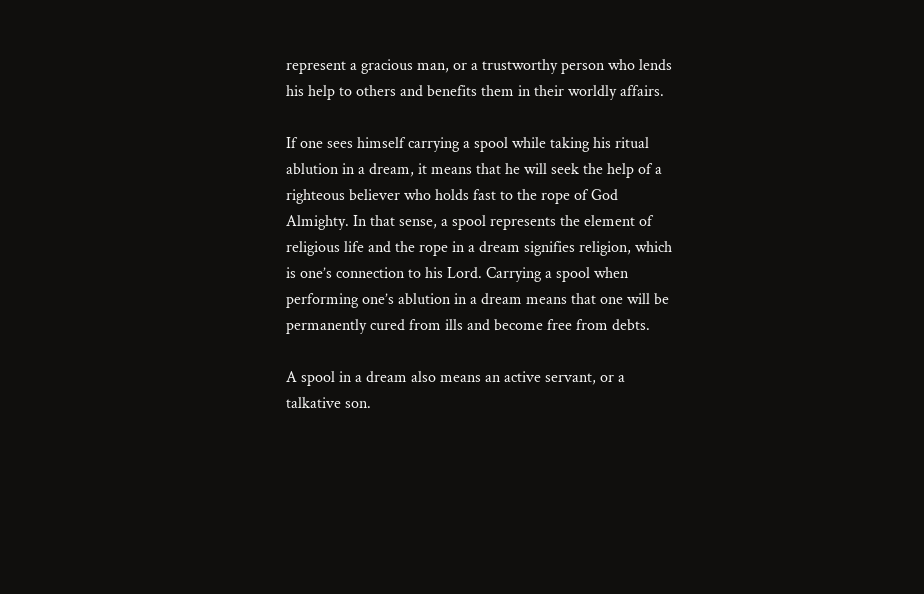represent a gracious man, or a trustworthy person who lends his help to others and benefits them in their worldly affairs.

If one sees himself carrying a spool while taking his ritual ablution in a dream, it means that he will seek the help of a righteous believer who holds fast to the rope of God Almighty. In that sense, a spool represents the element of religious life and the rope in a dream signifies religion, which is one’s connection to his Lord. Carrying a spool when performing one’s ablution in a dream means that one will be permanently cured from ills and become free from debts.

A spool in a dream also means an active servant, or a talkative son.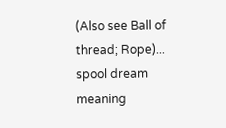(Also see Ball of thread; Rope)... spool dream meaning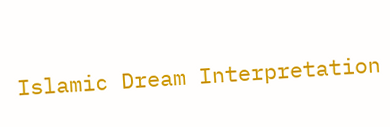Islamic Dream Interpretation